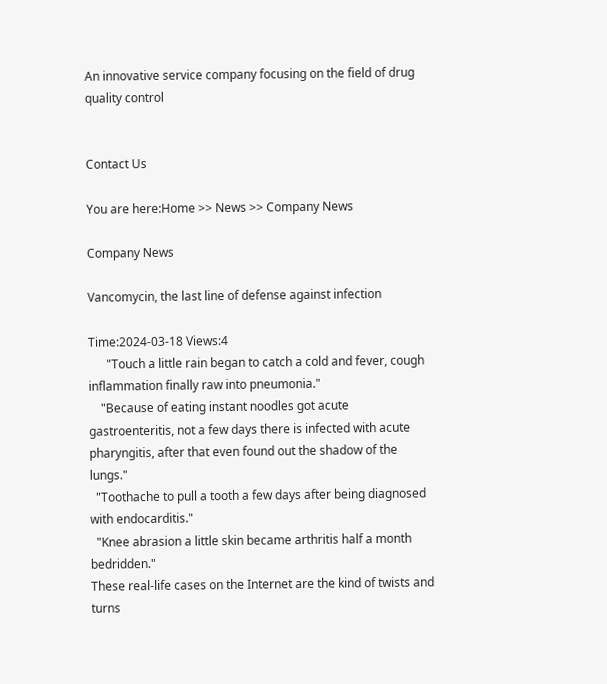An innovative service company focusing on the field of drug quality control


Contact Us

You are here:Home >> News >> Company News

Company News

Vancomycin, the last line of defense against infection

Time:2024-03-18 Views:4
      "Touch a little rain began to catch a cold and fever, cough inflammation finally raw into pneumonia."
    "Because of eating instant noodles got acute gastroenteritis, not a few days there is infected with acute pharyngitis, after that even found out the shadow of the lungs."
  "Toothache to pull a tooth a few days after being diagnosed with endocarditis."
  "Knee abrasion a little skin became arthritis half a month bedridden."
These real-life cases on the Internet are the kind of twists and turns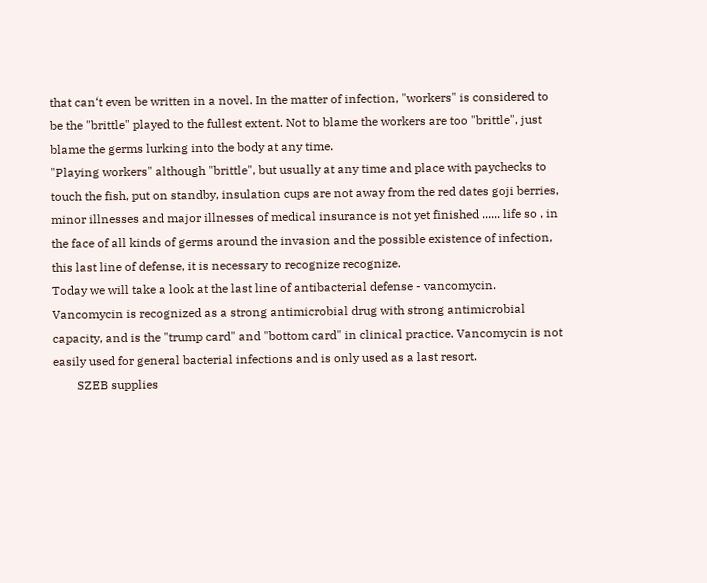that can‘t even be written in a novel. In the matter of infection, "workers" is considered to be the "brittle" played to the fullest extent. Not to blame the workers are too "brittle", just blame the germs lurking into the body at any time.
"Playing workers" although "brittle", but usually at any time and place with paychecks to touch the fish, put on standby, insulation cups are not away from the red dates goji berries, minor illnesses and major illnesses of medical insurance is not yet finished ...... life so , in the face of all kinds of germs around the invasion and the possible existence of infection, this last line of defense, it is necessary to recognize recognize.
Today we will take a look at the last line of antibacterial defense - vancomycin.
Vancomycin is recognized as a strong antimicrobial drug with strong antimicrobial capacity, and is the "trump card" and "bottom card" in clinical practice. Vancomycin is not easily used for general bacterial infections and is only used as a last resort.
        SZEB supplies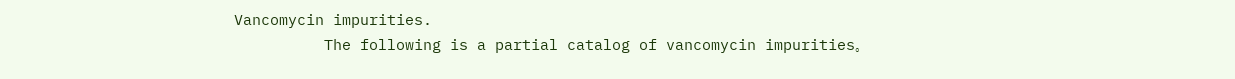Vancomycin impurities.
          The following is a partial catalog of vancomycin impurities。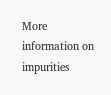More information on impurities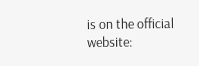is on the official website: